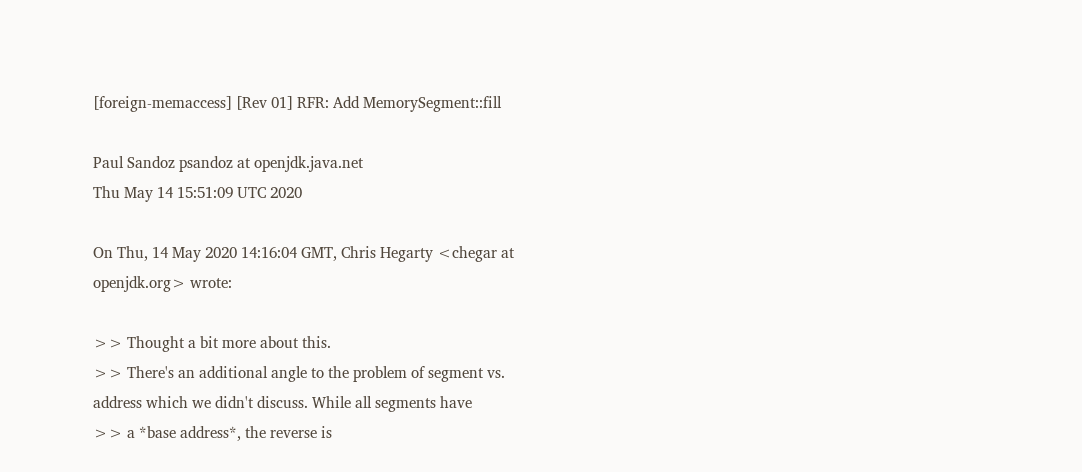[foreign-memaccess] [Rev 01] RFR: Add MemorySegment::fill

Paul Sandoz psandoz at openjdk.java.net
Thu May 14 15:51:09 UTC 2020

On Thu, 14 May 2020 14:16:04 GMT, Chris Hegarty <chegar at openjdk.org> wrote:

>> Thought a bit more about this.
>> There's an additional angle to the problem of segment vs. address which we didn't discuss. While all segments have
>> a *base address*, the reverse is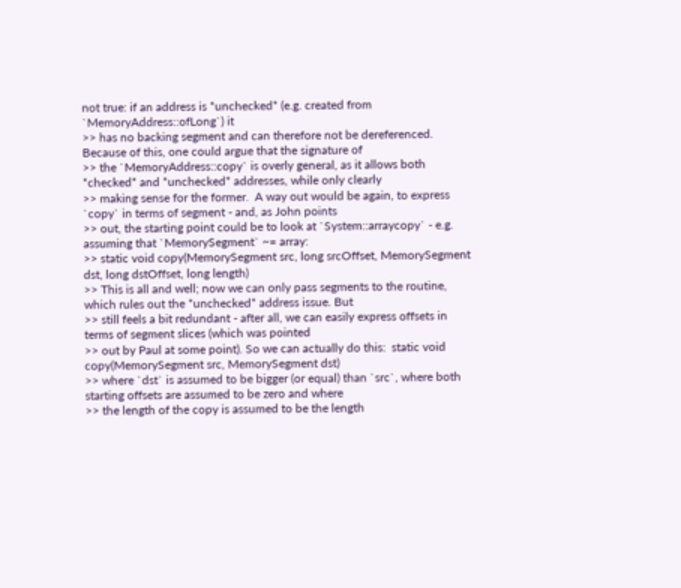not true: if an address is *unchecked* (e.g. created from `MemoryAddress::ofLong`) it
>> has no backing segment and can therefore not be dereferenced.  Because of this, one could argue that the signature of
>> the `MemoryAddress::copy` is overly general, as it allows both *checked* and *unchecked* addresses, while only clearly
>> making sense for the former.  A way out would be again, to express `copy` in terms of segment - and, as John points
>> out, the starting point could be to look at `System::arraycopy` - e.g. assuming that `MemorySegment` ~= array:
>> static void copy(MemorySegment src, long srcOffset, MemorySegment dst, long dstOffset, long length)
>> This is all and well; now we can only pass segments to the routine, which rules out the *unchecked* address issue. But
>> still feels a bit redundant - after all, we can easily express offsets in terms of segment slices (which was pointed
>> out by Paul at some point). So we can actually do this:  static void copy(MemorySegment src, MemorySegment dst)
>> where `dst` is assumed to be bigger (or equal) than `src`, where both starting offsets are assumed to be zero and where
>> the length of the copy is assumed to be the length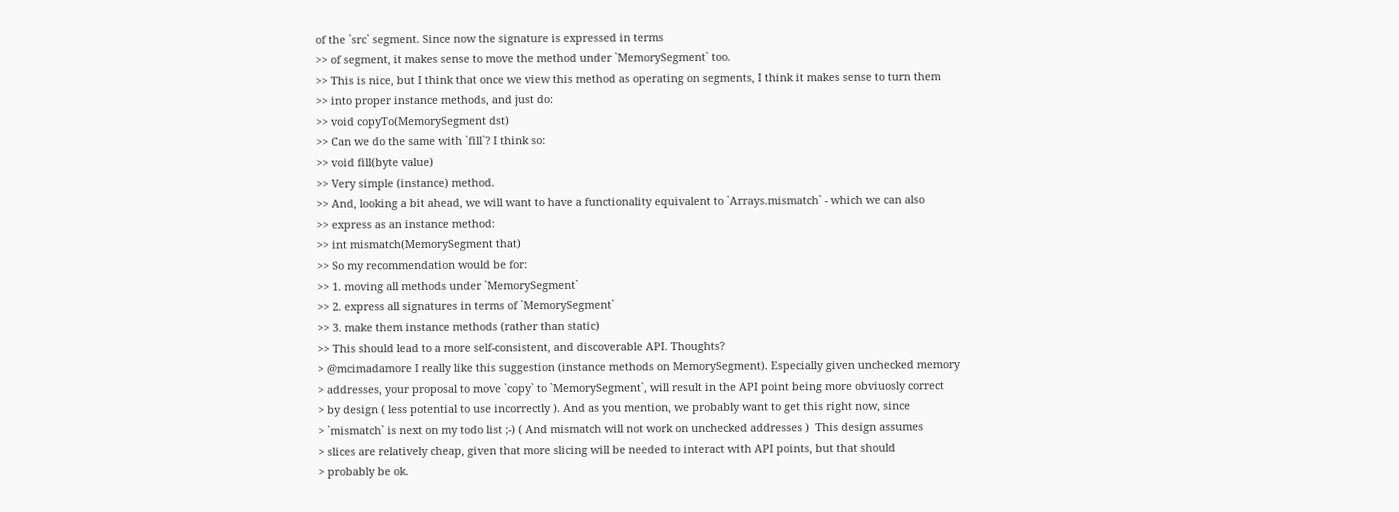of the `src` segment. Since now the signature is expressed in terms
>> of segment, it makes sense to move the method under `MemorySegment` too.
>> This is nice, but I think that once we view this method as operating on segments, I think it makes sense to turn them
>> into proper instance methods, and just do:
>> void copyTo(MemorySegment dst)
>> Can we do the same with `fill`? I think so:
>> void fill(byte value)
>> Very simple (instance) method.
>> And, looking a bit ahead, we will want to have a functionality equivalent to `Arrays.mismatch` - which we can also
>> express as an instance method:
>> int mismatch(MemorySegment that)
>> So my recommendation would be for:
>> 1. moving all methods under `MemorySegment`
>> 2. express all signatures in terms of `MemorySegment`
>> 3. make them instance methods (rather than static)
>> This should lead to a more self-consistent, and discoverable API. Thoughts?
> @mcimadamore I really like this suggestion (instance methods on MemorySegment). Especially given unchecked memory
> addresses, your proposal to move `copy` to `MemorySegment`, will result in the API point being more obviuosly correct
> by design ( less potential to use incorrectly ). And as you mention, we probably want to get this right now, since
> `mismatch` is next on my todo list ;-) ( And mismatch will not work on unchecked addresses )  This design assumes
> slices are relatively cheap, given that more slicing will be needed to interact with API points, but that should
> probably be ok.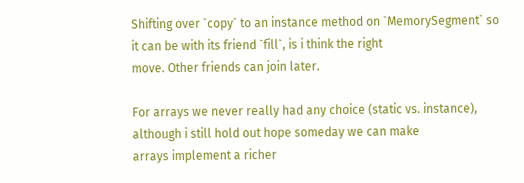Shifting over `copy` to an instance method on `MemorySegment` so it can be with its friend `fill`, is i think the right
move. Other friends can join later.

For arrays we never really had any choice (static vs. instance), although i still hold out hope someday we can make
arrays implement a richer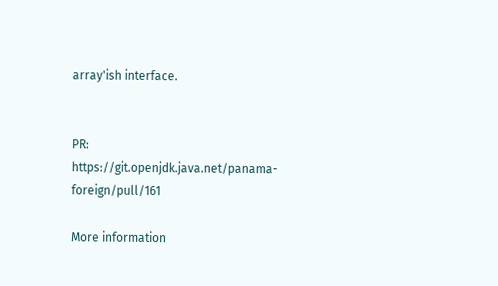array'ish interface.


PR: https://git.openjdk.java.net/panama-foreign/pull/161

More information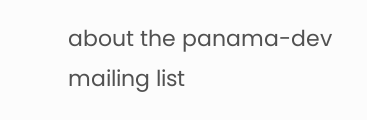about the panama-dev mailing list